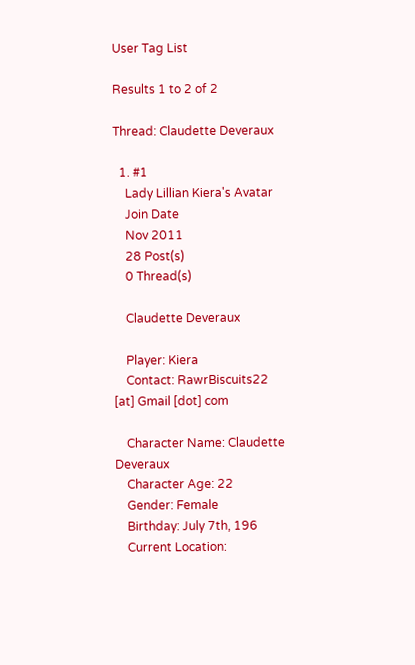User Tag List

Results 1 to 2 of 2

Thread: Claudette Deveraux

  1. #1
    Lady Lillian Kiera's Avatar
    Join Date
    Nov 2011
    28 Post(s)
    0 Thread(s)

    Claudette Deveraux

    Player: Kiera
    Contact: RawrBiscuits22 [at] Gmail [dot] com

    Character Name: Claudette Deveraux
    Character Age: 22
    Gender: Female
    Birthday: July 7th, 196
    Current Location: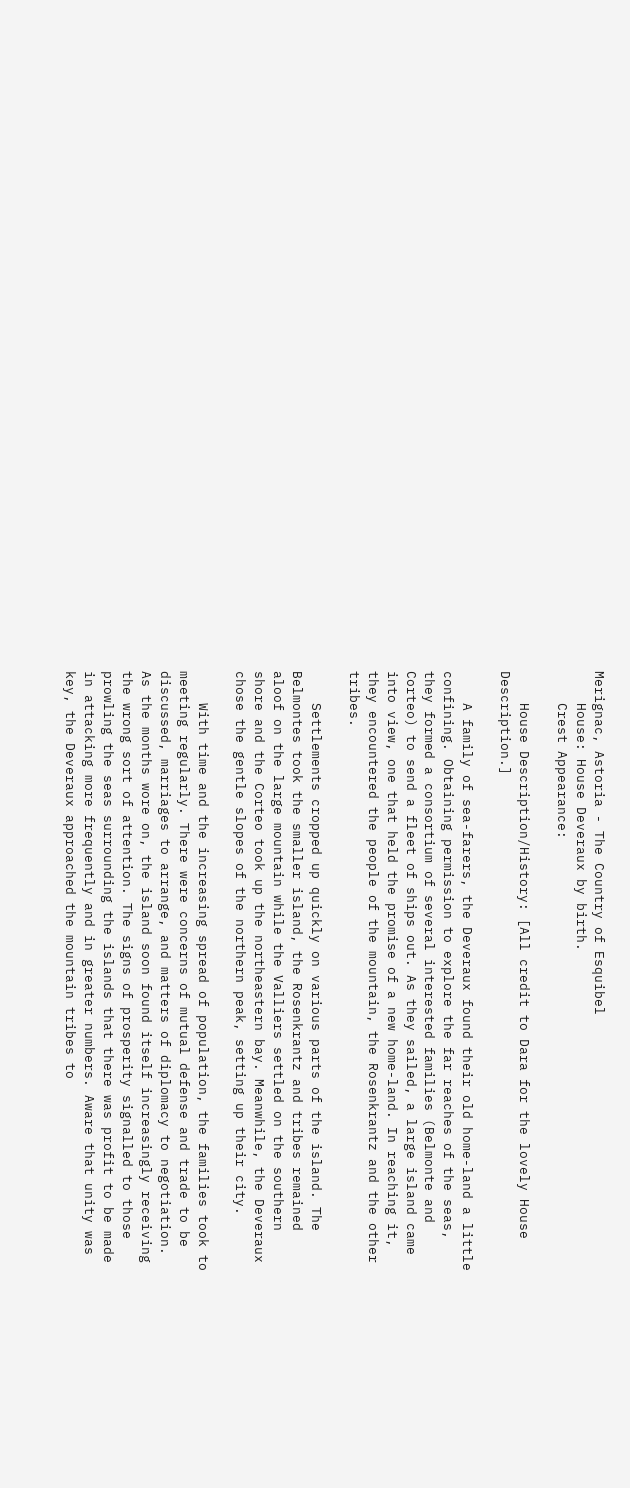Merignac, Astoria - The Country of Esquibel
    House: House Deveraux by birth.
    Crest Appearance:

    House Description/History: [All credit to Dara for the lovely House Description.]

    A family of sea-farers, the Deveraux found their old home-land a little confining. Obtaining permission to explore the far reaches of the seas, they formed a consortium of several interested families (Belmonte and Corteo) to send a fleet of ships out. As they sailed, a large island came into view, one that held the promise of a new home-land. In reaching it, they encountered the people of the mountain, the Rosenkrantz and the other tribes.

    Settlements cropped up quickly on various parts of the island. The Belmontes took the smaller island, the Rosenkrantz and tribes remained aloof on the large mountain while the Valliers settled on the southern shore and the Corteo took up the northeastern bay. Meanwhile, the Deveraux chose the gentle slopes of the northern peak, setting up their city.

    With time and the increasing spread of population, the families took to meeting regularly. There were concerns of mutual defense and trade to be discussed, marriages to arrange, and matters of diplomacy to negotiation. As the months wore on, the island soon found itself increasingly receiving the wrong sort of attention. The signs of prosperity signalled to those prowling the seas surrounding the islands that there was profit to be made in attacking more frequently and in greater numbers. Aware that unity was key, the Deveraux approached the mountain tribes to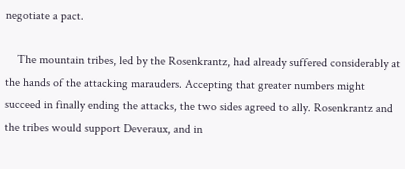negotiate a pact.

    The mountain tribes, led by the Rosenkrantz, had already suffered considerably at the hands of the attacking marauders. Accepting that greater numbers might succeed in finally ending the attacks, the two sides agreed to ally. Rosenkrantz and the tribes would support Deveraux, and in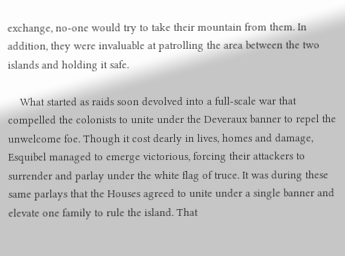exchange, no-one would try to take their mountain from them. In addition, they were invaluable at patrolling the area between the two islands and holding it safe.

    What started as raids soon devolved into a full-scale war that compelled the colonists to unite under the Deveraux banner to repel the unwelcome foe. Though it cost dearly in lives, homes and damage, Esquibel managed to emerge victorious, forcing their attackers to surrender and parlay under the white flag of truce. It was during these same parlays that the Houses agreed to unite under a single banner and elevate one family to rule the island. That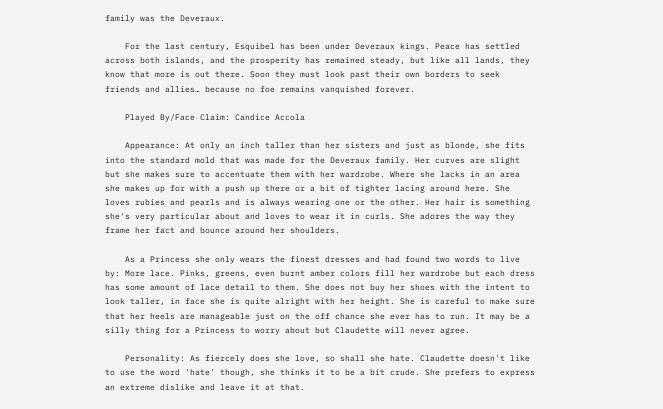family was the Deveraux.

    For the last century, Esquibel has been under Deveraux kings. Peace has settled across both islands, and the prosperity has remained steady, but like all lands, they know that more is out there. Soon they must look past their own borders to seek friends and allies… because no foe remains vanquished forever.

    Played By/Face Claim: Candice Accola

    Appearance: At only an inch taller than her sisters and just as blonde, she fits into the standard mold that was made for the Deveraux family. Her curves are slight but she makes sure to accentuate them with her wardrobe. Where she lacks in an area she makes up for with a push up there or a bit of tighter lacing around here. She loves rubies and pearls and is always wearing one or the other. Her hair is something she's very particular about and loves to wear it in curls. She adores the way they frame her fact and bounce around her shoulders.

    As a Princess she only wears the finest dresses and had found two words to live by: More lace. Pinks, greens, even burnt amber colors fill her wardrobe but each dress has some amount of lace detail to them. She does not buy her shoes with the intent to look taller, in face she is quite alright with her height. She is careful to make sure that her heels are manageable just on the off chance she ever has to run. It may be a silly thing for a Princess to worry about but Claudette will never agree.

    Personality: As fiercely does she love, so shall she hate. Claudette doesn't like to use the word 'hate' though, she thinks it to be a bit crude. She prefers to express an extreme dislike and leave it at that.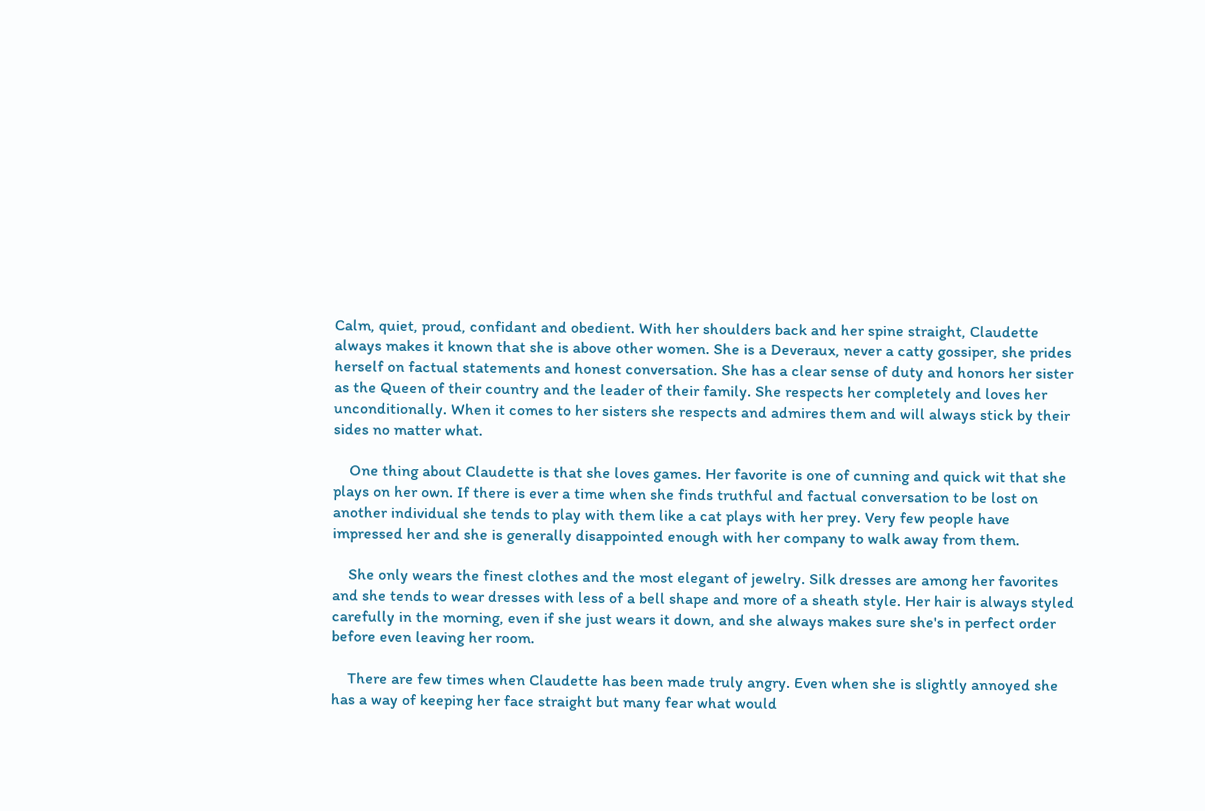Calm, quiet, proud, confidant and obedient. With her shoulders back and her spine straight, Claudette always makes it known that she is above other women. She is a Deveraux, never a catty gossiper, she prides herself on factual statements and honest conversation. She has a clear sense of duty and honors her sister as the Queen of their country and the leader of their family. She respects her completely and loves her unconditionally. When it comes to her sisters she respects and admires them and will always stick by their sides no matter what.

    One thing about Claudette is that she loves games. Her favorite is one of cunning and quick wit that she plays on her own. If there is ever a time when she finds truthful and factual conversation to be lost on another individual she tends to play with them like a cat plays with her prey. Very few people have impressed her and she is generally disappointed enough with her company to walk away from them.

    She only wears the finest clothes and the most elegant of jewelry. Silk dresses are among her favorites and she tends to wear dresses with less of a bell shape and more of a sheath style. Her hair is always styled carefully in the morning, even if she just wears it down, and she always makes sure she's in perfect order before even leaving her room.

    There are few times when Claudette has been made truly angry. Even when she is slightly annoyed she has a way of keeping her face straight but many fear what would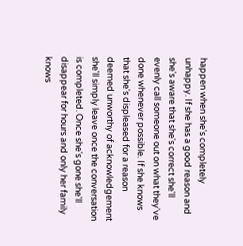happen when she's completely unhappy. If she has a good reason and she's aware that she's correct she'll evenly call someone out on what they've done whenever possible. If she knows that she's displeased for a reason deemed unworthy of acknowledgement she'll simply leave once the conversation is completed. Once she's gone she'll disappear for hours and only her family knows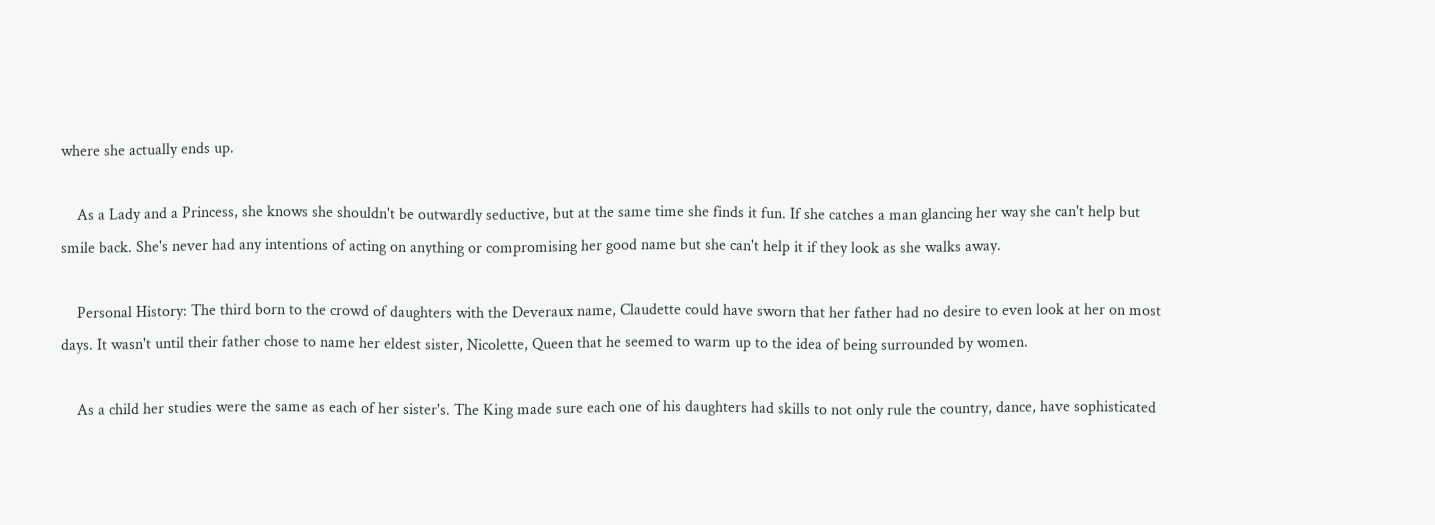where she actually ends up.

    As a Lady and a Princess, she knows she shouldn't be outwardly seductive, but at the same time she finds it fun. If she catches a man glancing her way she can't help but smile back. She's never had any intentions of acting on anything or compromising her good name but she can't help it if they look as she walks away.

    Personal History: The third born to the crowd of daughters with the Deveraux name, Claudette could have sworn that her father had no desire to even look at her on most days. It wasn't until their father chose to name her eldest sister, Nicolette, Queen that he seemed to warm up to the idea of being surrounded by women.

    As a child her studies were the same as each of her sister's. The King made sure each one of his daughters had skills to not only rule the country, dance, have sophisticated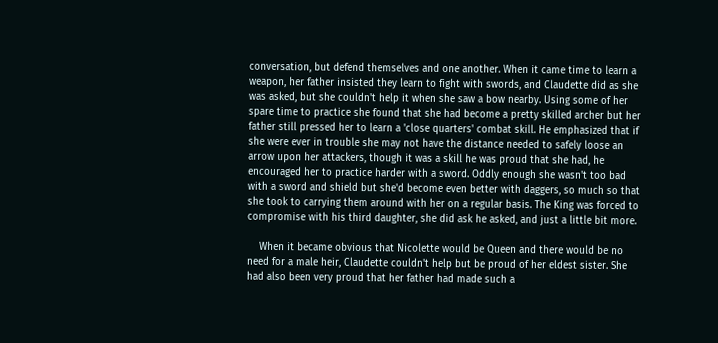conversation, but defend themselves and one another. When it came time to learn a weapon, her father insisted they learn to fight with swords, and Claudette did as she was asked, but she couldn't help it when she saw a bow nearby. Using some of her spare time to practice she found that she had become a pretty skilled archer but her father still pressed her to learn a 'close quarters' combat skill. He emphasized that if she were ever in trouble she may not have the distance needed to safely loose an arrow upon her attackers, though it was a skill he was proud that she had, he encouraged her to practice harder with a sword. Oddly enough she wasn't too bad with a sword and shield but she'd become even better with daggers, so much so that she took to carrying them around with her on a regular basis. The King was forced to compromise with his third daughter, she did ask he asked, and just a little bit more.

    When it became obvious that Nicolette would be Queen and there would be no need for a male heir, Claudette couldn't help but be proud of her eldest sister. She had also been very proud that her father had made such a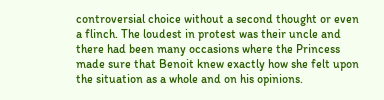controversial choice without a second thought or even a flinch. The loudest in protest was their uncle and there had been many occasions where the Princess made sure that Benoit knew exactly how she felt upon the situation as a whole and on his opinions.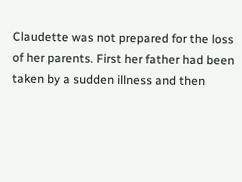Claudette was not prepared for the loss of her parents. First her father had been taken by a sudden illness and then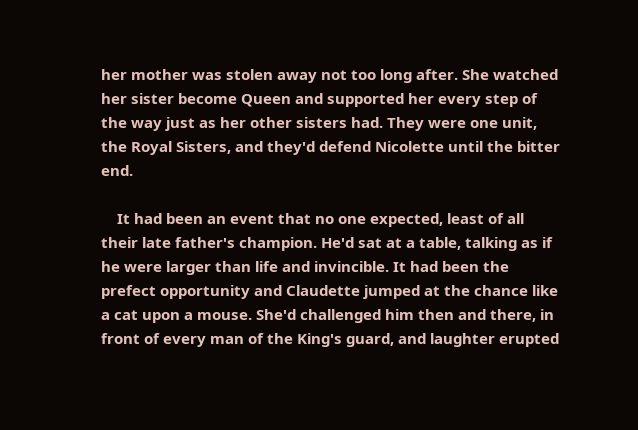her mother was stolen away not too long after. She watched her sister become Queen and supported her every step of the way just as her other sisters had. They were one unit, the Royal Sisters, and they'd defend Nicolette until the bitter end.

    It had been an event that no one expected, least of all their late father's champion. He'd sat at a table, talking as if he were larger than life and invincible. It had been the prefect opportunity and Claudette jumped at the chance like a cat upon a mouse. She'd challenged him then and there, in front of every man of the King's guard, and laughter erupted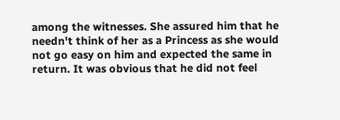among the witnesses. She assured him that he needn't think of her as a Princess as she would not go easy on him and expected the same in return. It was obvious that he did not feel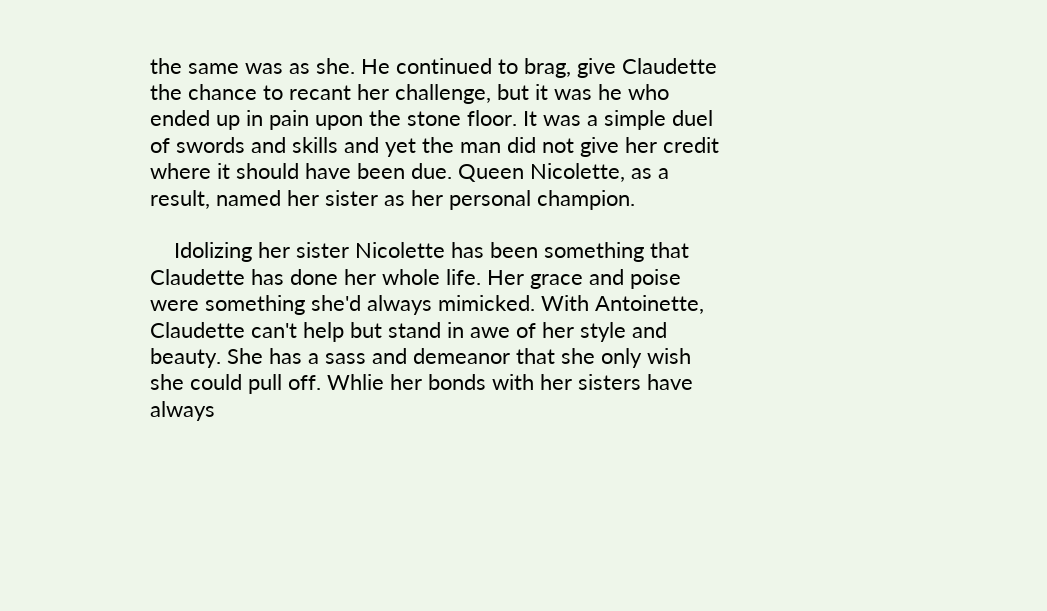the same was as she. He continued to brag, give Claudette the chance to recant her challenge, but it was he who ended up in pain upon the stone floor. It was a simple duel of swords and skills and yet the man did not give her credit where it should have been due. Queen Nicolette, as a result, named her sister as her personal champion.

    Idolizing her sister Nicolette has been something that Claudette has done her whole life. Her grace and poise were something she'd always mimicked. With Antoinette, Claudette can't help but stand in awe of her style and beauty. She has a sass and demeanor that she only wish she could pull off. Whlie her bonds with her sisters have always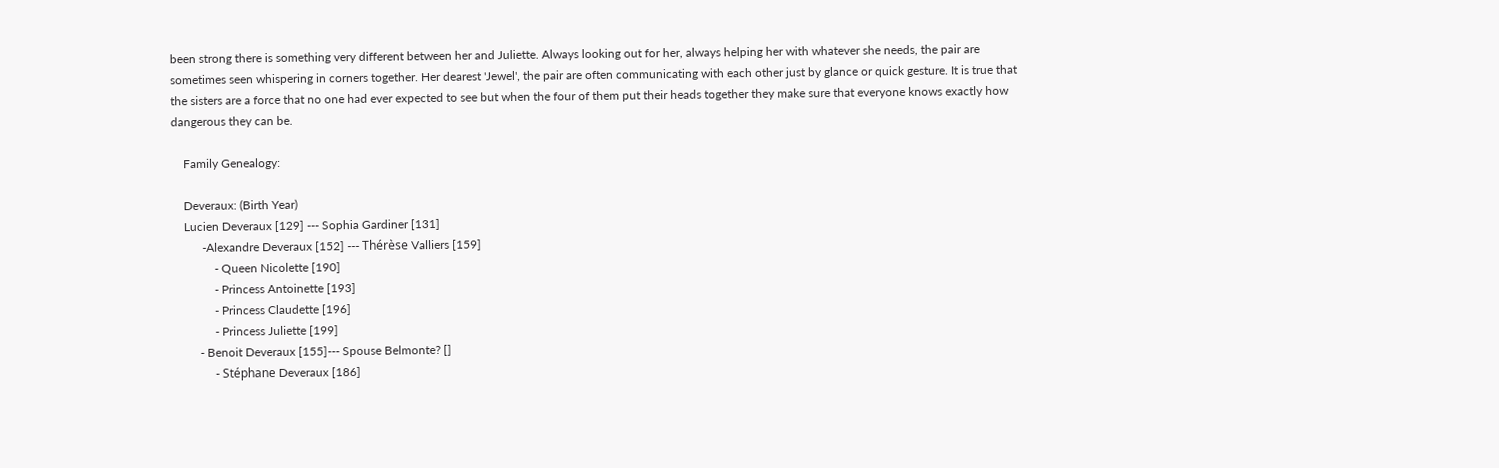been strong there is something very different between her and Juliette. Always looking out for her, always helping her with whatever she needs, the pair are sometimes seen whispering in corners together. Her dearest 'Jewel', the pair are often communicating with each other just by glance or quick gesture. It is true that the sisters are a force that no one had ever expected to see but when the four of them put their heads together they make sure that everyone knows exactly how dangerous they can be.

    Family Genealogy:

    Deveraux: (Birth Year)
    Lucien Deveraux [129] --- Sophia Gardiner [131]
          -Alexandre Deveraux [152] --- Thérèse Valliers [159]
              - Queen Nicolette [190]
              - Princess Antoinette [193]
              - Princess Claudette [196]
              - Princess Juliette [199]
         - Benoit Deveraux [155]--- Spouse Belmonte? []
              - Stéphane Deveraux [186]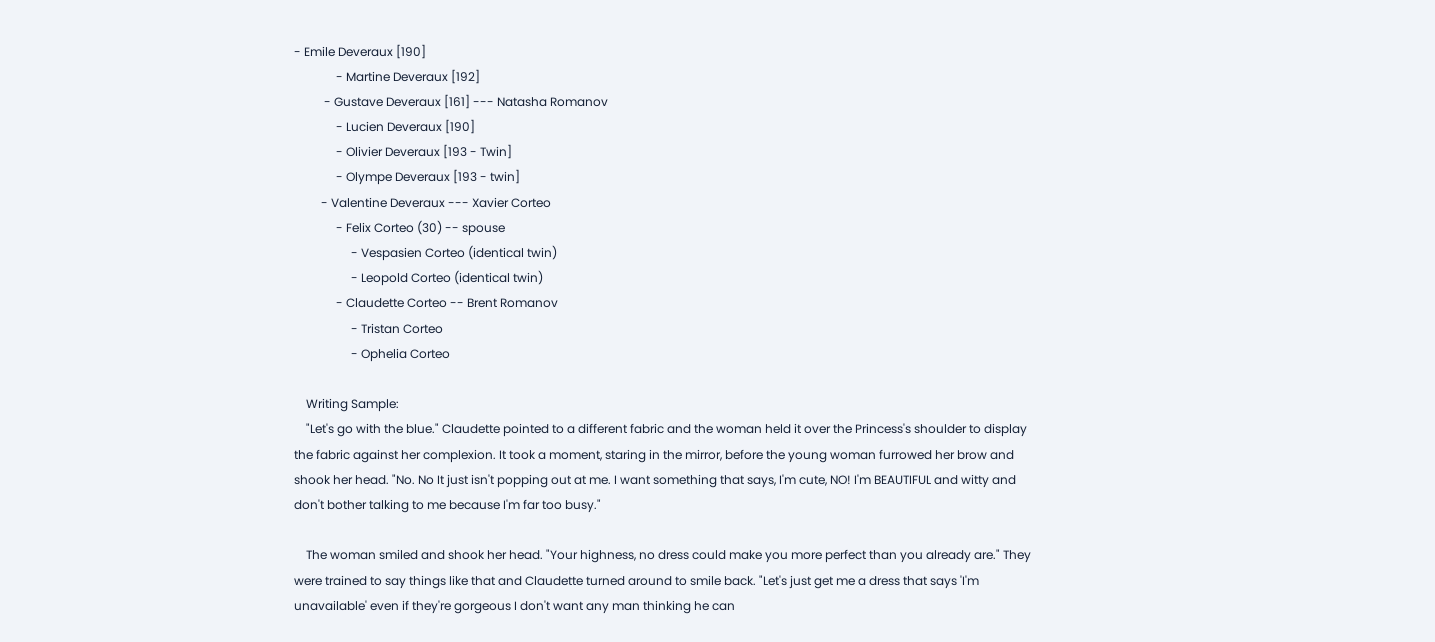- Emile Deveraux [190]
              - Martine Deveraux [192]
          - Gustave Deveraux [161] --- Natasha Romanov
              - Lucien Deveraux [190]
              - Olivier Deveraux [193 - Twin]
              - Olympe Deveraux [193 - twin]
         - Valentine Deveraux --- Xavier Corteo
              - Felix Corteo (30) -- spouse
                   - Vespasien Corteo (identical twin)
                   - Leopold Corteo (identical twin)
              - Claudette Corteo -- Brent Romanov
                   - Tristan Corteo
                   - Ophelia Corteo

    Writing Sample:
    "Let's go with the blue." Claudette pointed to a different fabric and the woman held it over the Princess's shoulder to display the fabric against her complexion. It took a moment, staring in the mirror, before the young woman furrowed her brow and shook her head. "No. No It just isn't popping out at me. I want something that says, I'm cute, NO! I'm BEAUTIFUL and witty and don't bother talking to me because I'm far too busy."

    The woman smiled and shook her head. "Your highness, no dress could make you more perfect than you already are." They were trained to say things like that and Claudette turned around to smile back. "Let's just get me a dress that says 'I'm unavailable' even if they're gorgeous I don't want any man thinking he can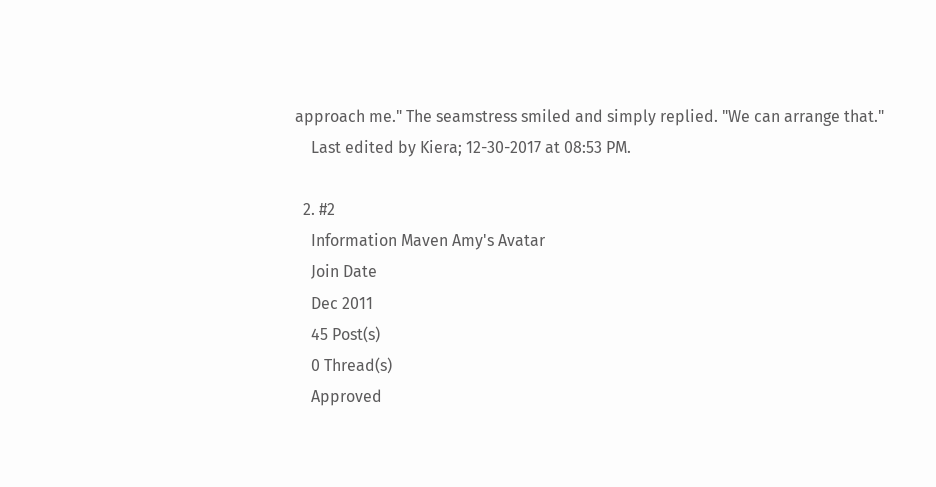approach me." The seamstress smiled and simply replied. "We can arrange that."
    Last edited by Kiera; 12-30-2017 at 08:53 PM.

  2. #2
    Information Maven Amy's Avatar
    Join Date
    Dec 2011
    45 Post(s)
    0 Thread(s)
    Approved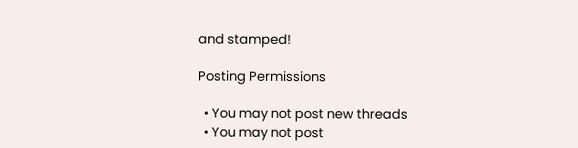and stamped!

Posting Permissions

  • You may not post new threads
  • You may not post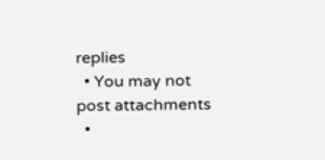replies
  • You may not post attachments
  •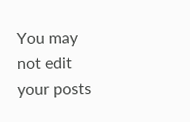You may not edit your posts